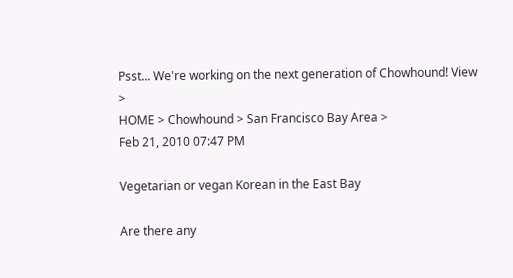Psst... We're working on the next generation of Chowhound! View >
HOME > Chowhound > San Francisco Bay Area >
Feb 21, 2010 07:47 PM

Vegetarian or vegan Korean in the East Bay

Are there any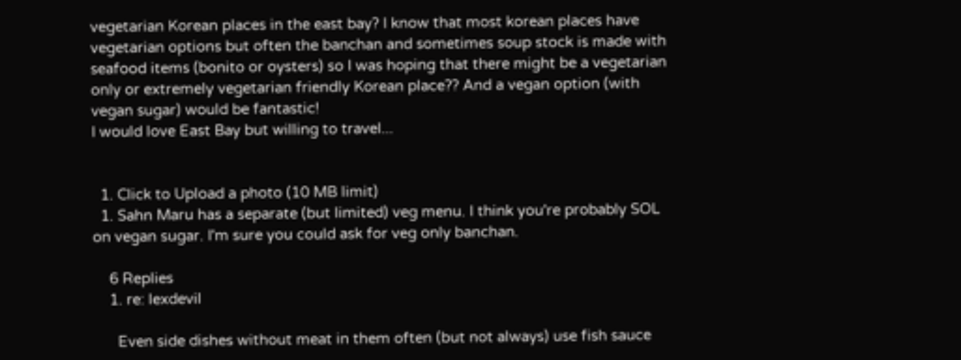vegetarian Korean places in the east bay? I know that most korean places have vegetarian options but often the banchan and sometimes soup stock is made with seafood items (bonito or oysters) so I was hoping that there might be a vegetarian only or extremely vegetarian friendly Korean place?? And a vegan option (with vegan sugar) would be fantastic!
I would love East Bay but willing to travel...


  1. Click to Upload a photo (10 MB limit)
  1. Sahn Maru has a separate (but limited) veg menu. I think you're probably SOL on vegan sugar. I'm sure you could ask for veg only banchan.

    6 Replies
    1. re: lexdevil

      Even side dishes without meat in them often (but not always) use fish sauce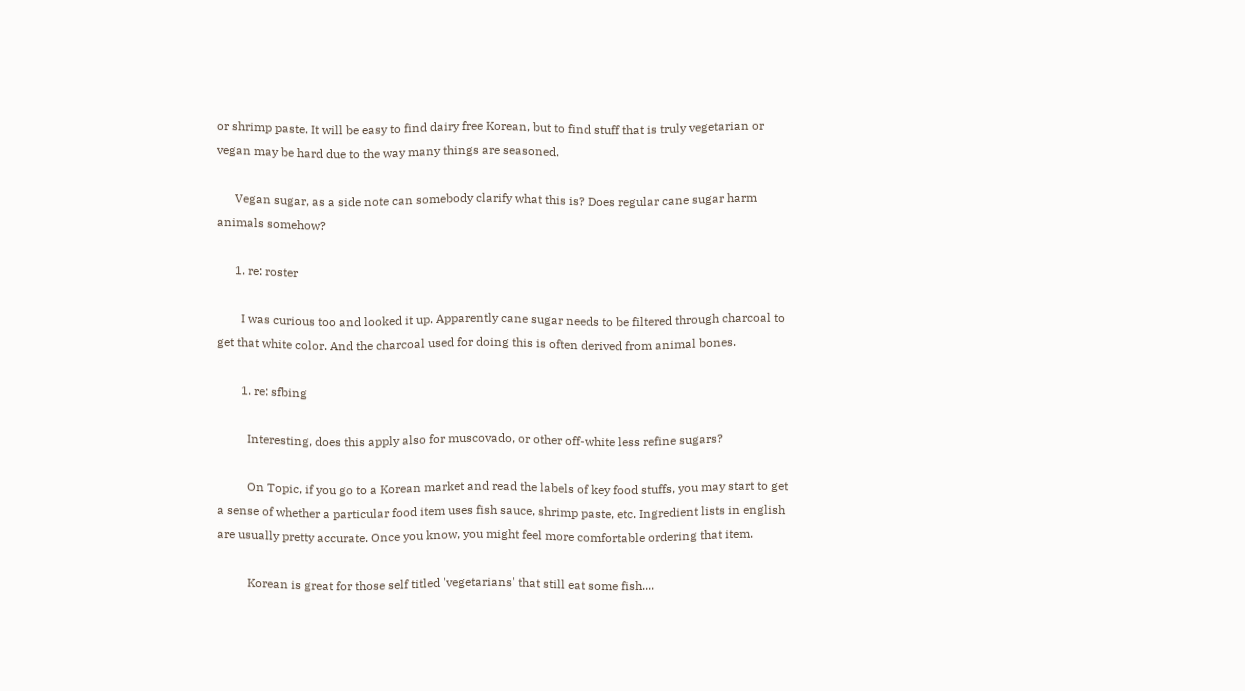or shrimp paste. It will be easy to find dairy free Korean, but to find stuff that is truly vegetarian or vegan may be hard due to the way many things are seasoned.

      Vegan sugar, as a side note can somebody clarify what this is? Does regular cane sugar harm animals somehow?

      1. re: roster

        I was curious too and looked it up. Apparently cane sugar needs to be filtered through charcoal to get that white color. And the charcoal used for doing this is often derived from animal bones.

        1. re: sfbing

          Interesting, does this apply also for muscovado, or other off-white less refine sugars?

          On Topic, if you go to a Korean market and read the labels of key food stuffs, you may start to get a sense of whether a particular food item uses fish sauce, shrimp paste, etc. Ingredient lists in english are usually pretty accurate. Once you know, you might feel more comfortable ordering that item.

          Korean is great for those self titled 'vegetarians' that still eat some fish....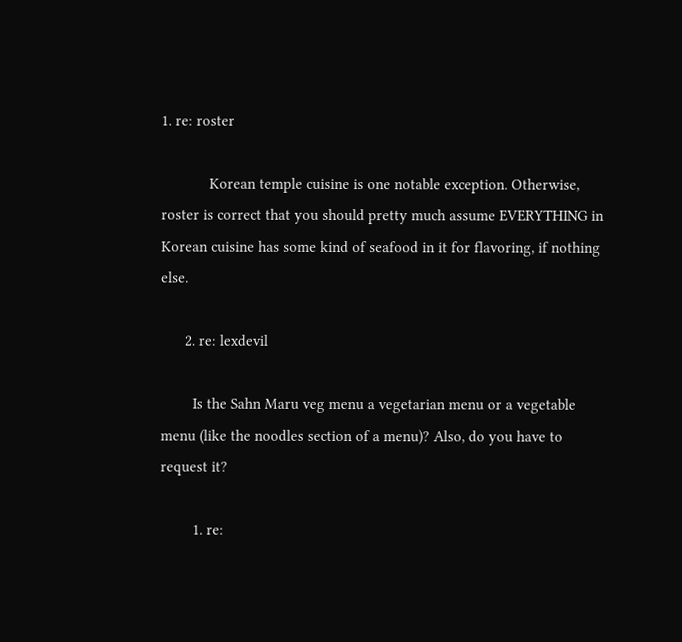1. re: roster

            Korean temple cuisine is one notable exception. Otherwise, roster is correct that you should pretty much assume EVERYTHING in Korean cuisine has some kind of seafood in it for flavoring, if nothing else.

      2. re: lexdevil

        Is the Sahn Maru veg menu a vegetarian menu or a vegetable menu (like the noodles section of a menu)? Also, do you have to request it?

        1. re: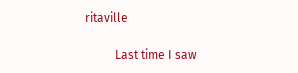ritaville

          Last time I saw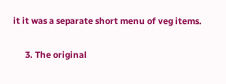it it was a separate short menu of veg items.

      3. The original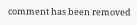comment has been removed